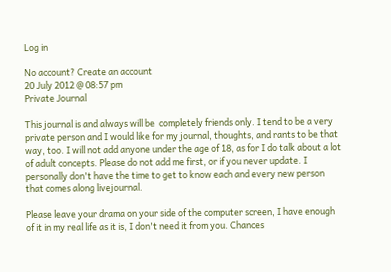Log in

No account? Create an account
20 July 2012 @ 08:57 pm
Private Journal

This journal is and always will be  completely friends only. I tend to be a very private person and I would like for my journal, thoughts, and rants to be that way, too. I will not add anyone under the age of 18, as for I do talk about a lot of adult concepts. Please do not add me first, or if you never update. I personally don't have the time to get to know each and every new person that comes along livejournal.

Please leave your drama on your side of the computer screen, I have enough of it in my real life as it is, I don't need it from you. Chances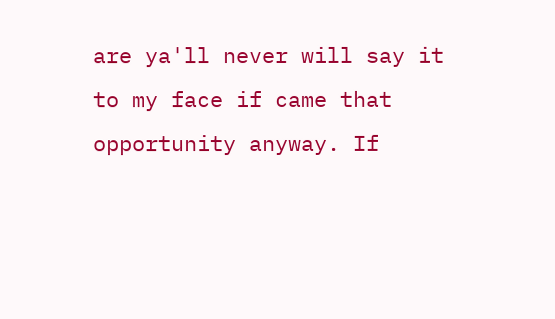are ya'll never will say it to my face if came that opportunity anyway. If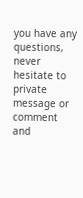you have any questions, never hesitate to private message or comment and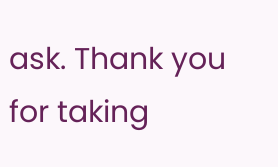ask. Thank you for taking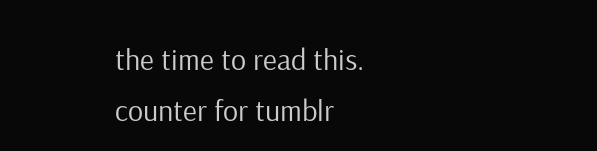the time to read this.
counter for tumblr